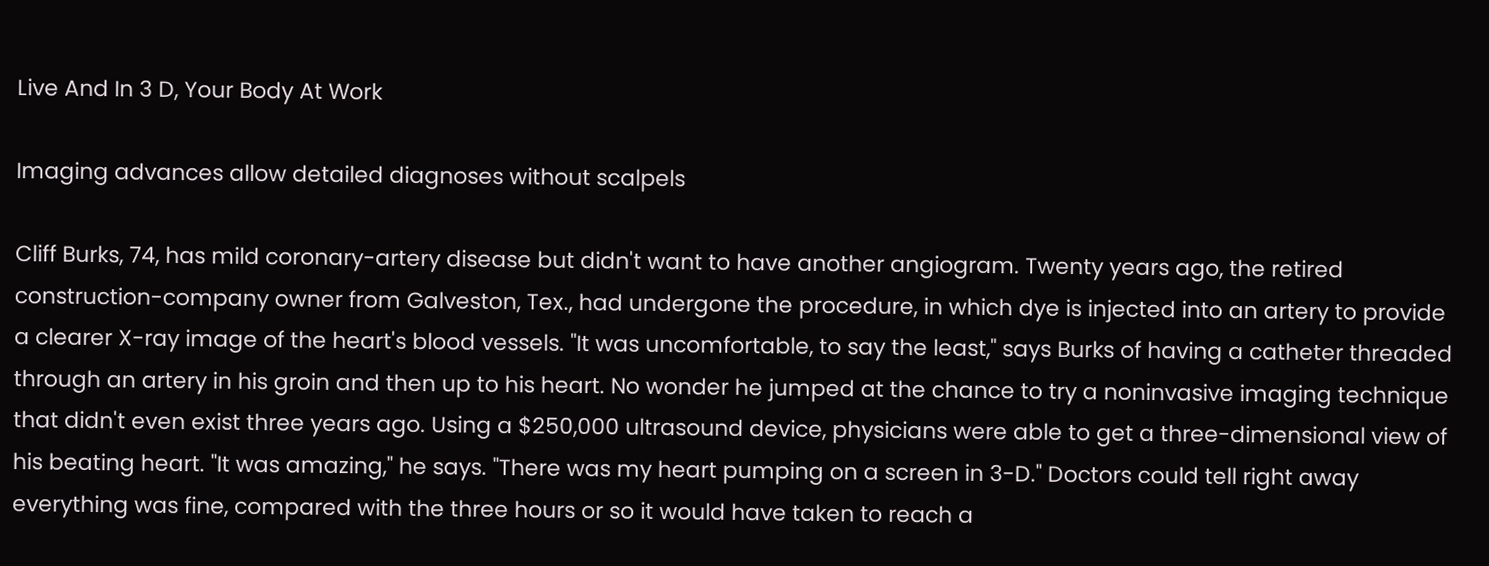Live And In 3 D, Your Body At Work

Imaging advances allow detailed diagnoses without scalpels

Cliff Burks, 74, has mild coronary-artery disease but didn't want to have another angiogram. Twenty years ago, the retired construction-company owner from Galveston, Tex., had undergone the procedure, in which dye is injected into an artery to provide a clearer X-ray image of the heart's blood vessels. "It was uncomfortable, to say the least," says Burks of having a catheter threaded through an artery in his groin and then up to his heart. No wonder he jumped at the chance to try a noninvasive imaging technique that didn't even exist three years ago. Using a $250,000 ultrasound device, physicians were able to get a three-dimensional view of his beating heart. "It was amazing," he says. "There was my heart pumping on a screen in 3-D." Doctors could tell right away everything was fine, compared with the three hours or so it would have taken to reach a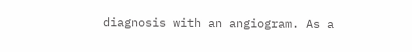diagnosis with an angiogram. As a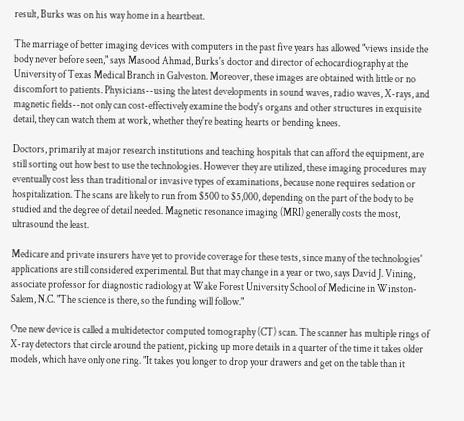result, Burks was on his way home in a heartbeat.

The marriage of better imaging devices with computers in the past five years has allowed "views inside the body never before seen," says Masood Ahmad, Burks's doctor and director of echocardiography at the University of Texas Medical Branch in Galveston. Moreover, these images are obtained with little or no discomfort to patients. Physicians--using the latest developments in sound waves, radio waves, X-rays, and magnetic fields--not only can cost-effectively examine the body's organs and other structures in exquisite detail, they can watch them at work, whether they're beating hearts or bending knees.

Doctors, primarily at major research institutions and teaching hospitals that can afford the equipment, are still sorting out how best to use the technologies. However they are utilized, these imaging procedures may eventually cost less than traditional or invasive types of examinations, because none requires sedation or hospitalization. The scans are likely to run from $500 to $5,000, depending on the part of the body to be studied and the degree of detail needed. Magnetic resonance imaging (MRI) generally costs the most, ultrasound the least.

Medicare and private insurers have yet to provide coverage for these tests, since many of the technologies' applications are still considered experimental. But that may change in a year or two, says David J. Vining, associate professor for diagnostic radiology at Wake Forest University School of Medicine in Winston-Salem, N.C. "The science is there, so the funding will follow."

One new device is called a multidetector computed tomography (CT) scan. The scanner has multiple rings of X-ray detectors that circle around the patient, picking up more details in a quarter of the time it takes older models, which have only one ring. "It takes you longer to drop your drawers and get on the table than it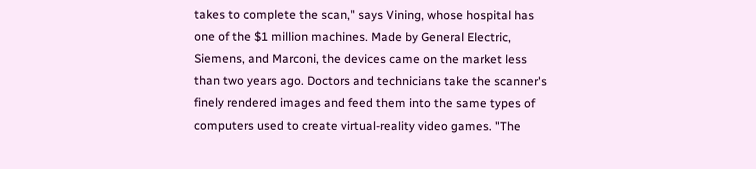takes to complete the scan," says Vining, whose hospital has one of the $1 million machines. Made by General Electric, Siemens, and Marconi, the devices came on the market less than two years ago. Doctors and technicians take the scanner's finely rendered images and feed them into the same types of computers used to create virtual-reality video games. "The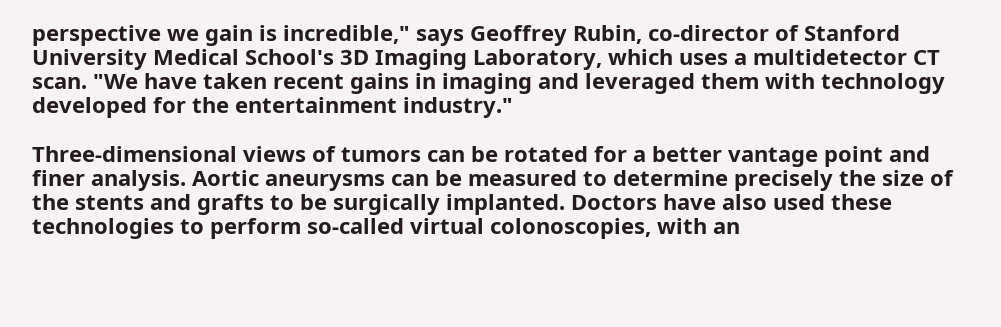perspective we gain is incredible," says Geoffrey Rubin, co-director of Stanford University Medical School's 3D Imaging Laboratory, which uses a multidetector CT scan. "We have taken recent gains in imaging and leveraged them with technology developed for the entertainment industry."

Three-dimensional views of tumors can be rotated for a better vantage point and finer analysis. Aortic aneurysms can be measured to determine precisely the size of the stents and grafts to be surgically implanted. Doctors have also used these technologies to perform so-called virtual colonoscopies, with an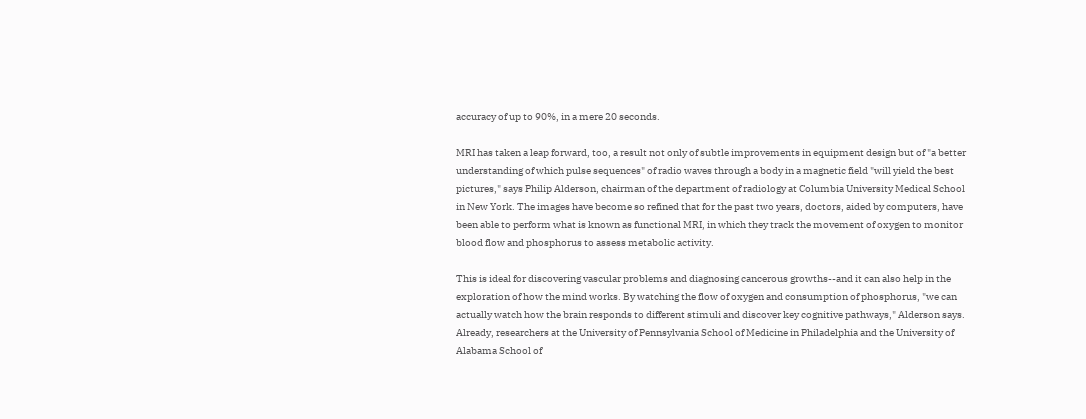accuracy of up to 90%, in a mere 20 seconds.

MRI has taken a leap forward, too, a result not only of subtle improvements in equipment design but of "a better understanding of which pulse sequences" of radio waves through a body in a magnetic field "will yield the best pictures," says Philip Alderson, chairman of the department of radiology at Columbia University Medical School in New York. The images have become so refined that for the past two years, doctors, aided by computers, have been able to perform what is known as functional MRI, in which they track the movement of oxygen to monitor blood flow and phosphorus to assess metabolic activity.

This is ideal for discovering vascular problems and diagnosing cancerous growths--and it can also help in the exploration of how the mind works. By watching the flow of oxygen and consumption of phosphorus, "we can actually watch how the brain responds to different stimuli and discover key cognitive pathways," Alderson says. Already, researchers at the University of Pennsylvania School of Medicine in Philadelphia and the University of Alabama School of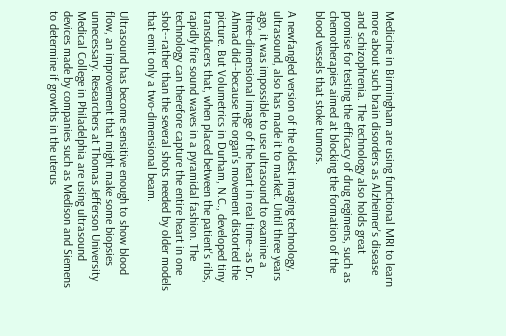Medicine in Birmingham are using functional MRI to learn more about such brain disorders as Alzheimer's disease and schizophrenia. The technology also holds great promise for testing the efficacy of drug regimens, such as chemotherapies aimed at blocking the formation of the blood vessels that stoke tumors.

A newfangled version of the oldest imaging technology, ultrasound, also has made it to market. Until three years ago, it was impossible to use ultrasound to examine a three-dimensional image of the heart in real time--as Dr. Ahmad did--because the organ's movement distorted the picture. But Volumetrics in Durham, N.C., developed tiny transducers that, when placed between the patient's ribs, rapidly fire sound waves in a pyramidal fashion. The technology can therefore capture the entire heart in one shot--rather than the several shots needed by older models that emit only a two-dimensional beam.

Ultrasound has become sensitive enough to show blood flow, an improvement that might make some biopsies unnecessary. Researchers at Thomas Jefferson University Medical College in Philadelphia are using ultrasound devices made by companies such as Medison and Siemens to determine if growths in the uterus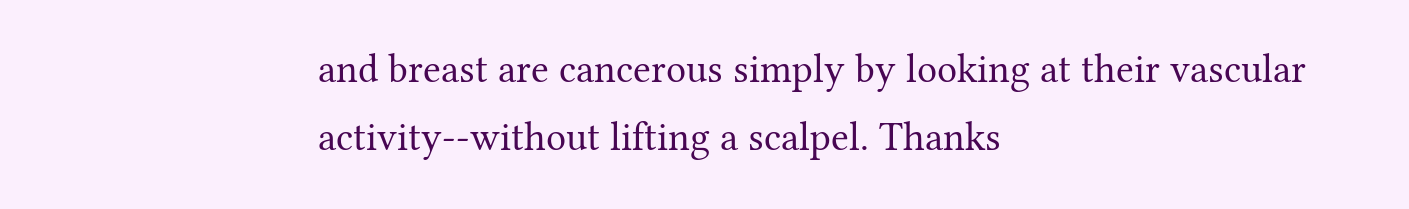and breast are cancerous simply by looking at their vascular activity--without lifting a scalpel. Thanks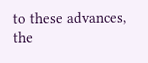to these advances, the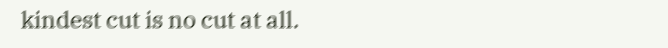kindest cut is no cut at all.